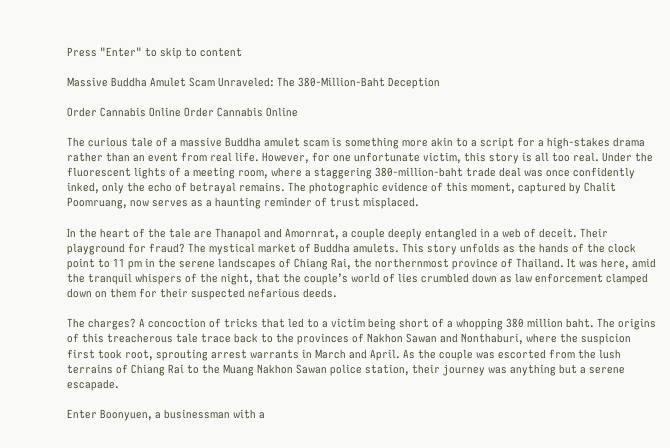Press "Enter" to skip to content

Massive Buddha Amulet Scam Unraveled: The 380-Million-Baht Deception

Order Cannabis Online Order Cannabis Online

The curious tale of a massive Buddha amulet scam is something more akin to a script for a high-stakes drama rather than an event from real life. However, for one unfortunate victim, this story is all too real. Under the fluorescent lights of a meeting room, where a staggering 380-million-baht trade deal was once confidently inked, only the echo of betrayal remains. The photographic evidence of this moment, captured by Chalit Poomruang, now serves as a haunting reminder of trust misplaced.

In the heart of the tale are Thanapol and Amornrat, a couple deeply entangled in a web of deceit. Their playground for fraud? The mystical market of Buddha amulets. This story unfolds as the hands of the clock point to 11 pm in the serene landscapes of Chiang Rai, the northernmost province of Thailand. It was here, amid the tranquil whispers of the night, that the couple’s world of lies crumbled down as law enforcement clamped down on them for their suspected nefarious deeds.

The charges? A concoction of tricks that led to a victim being short of a whopping 380 million baht. The origins of this treacherous tale trace back to the provinces of Nakhon Sawan and Nonthaburi, where the suspicion first took root, sprouting arrest warrants in March and April. As the couple was escorted from the lush terrains of Chiang Rai to the Muang Nakhon Sawan police station, their journey was anything but a serene escapade.

Enter Boonyuen, a businessman with a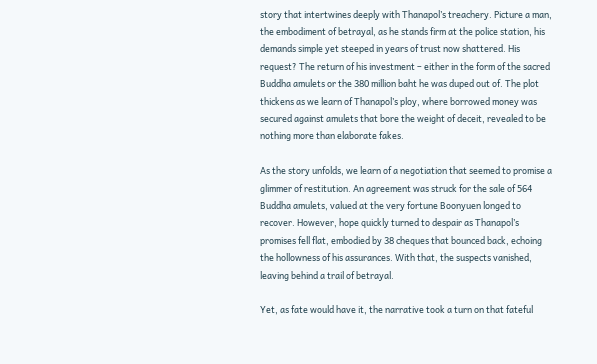story that intertwines deeply with Thanapol’s treachery. Picture a man, the embodiment of betrayal, as he stands firm at the police station, his demands simple yet steeped in years of trust now shattered. His request? The return of his investment – either in the form of the sacred Buddha amulets or the 380 million baht he was duped out of. The plot thickens as we learn of Thanapol’s ploy, where borrowed money was secured against amulets that bore the weight of deceit, revealed to be nothing more than elaborate fakes.

As the story unfolds, we learn of a negotiation that seemed to promise a glimmer of restitution. An agreement was struck for the sale of 564 Buddha amulets, valued at the very fortune Boonyuen longed to recover. However, hope quickly turned to despair as Thanapol’s promises fell flat, embodied by 38 cheques that bounced back, echoing the hollowness of his assurances. With that, the suspects vanished, leaving behind a trail of betrayal.

Yet, as fate would have it, the narrative took a turn on that fateful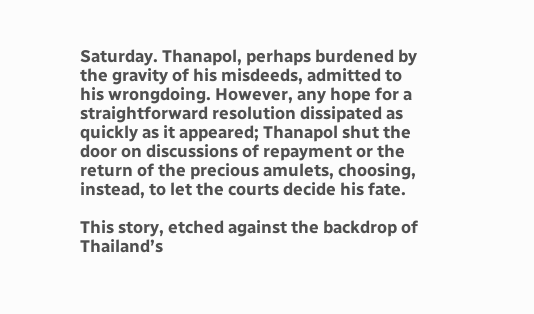Saturday. Thanapol, perhaps burdened by the gravity of his misdeeds, admitted to his wrongdoing. However, any hope for a straightforward resolution dissipated as quickly as it appeared; Thanapol shut the door on discussions of repayment or the return of the precious amulets, choosing, instead, to let the courts decide his fate.

This story, etched against the backdrop of Thailand’s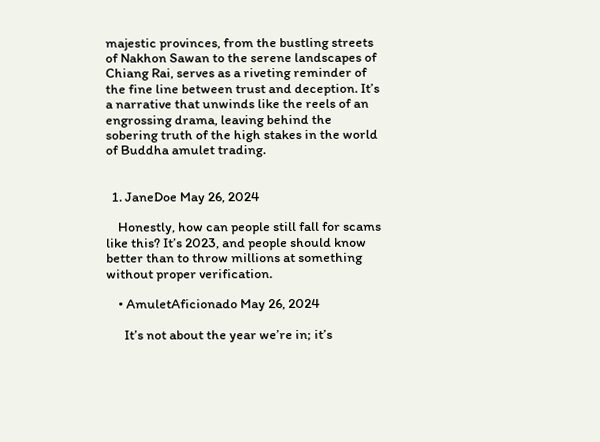majestic provinces, from the bustling streets of Nakhon Sawan to the serene landscapes of Chiang Rai, serves as a riveting reminder of the fine line between trust and deception. It’s a narrative that unwinds like the reels of an engrossing drama, leaving behind the sobering truth of the high stakes in the world of Buddha amulet trading.


  1. JaneDoe May 26, 2024

    Honestly, how can people still fall for scams like this? It’s 2023, and people should know better than to throw millions at something without proper verification.

    • AmuletAficionado May 26, 2024

      It’s not about the year we’re in; it’s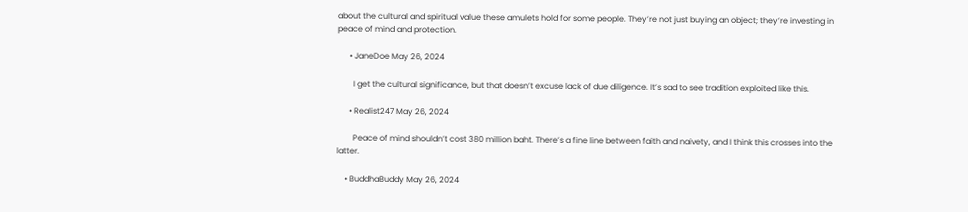about the cultural and spiritual value these amulets hold for some people. They’re not just buying an object; they’re investing in peace of mind and protection.

      • JaneDoe May 26, 2024

        I get the cultural significance, but that doesn’t excuse lack of due diligence. It’s sad to see tradition exploited like this.

      • Realist247 May 26, 2024

        Peace of mind shouldn’t cost 380 million baht. There’s a fine line between faith and naivety, and I think this crosses into the latter.

    • BuddhaBuddy May 26, 2024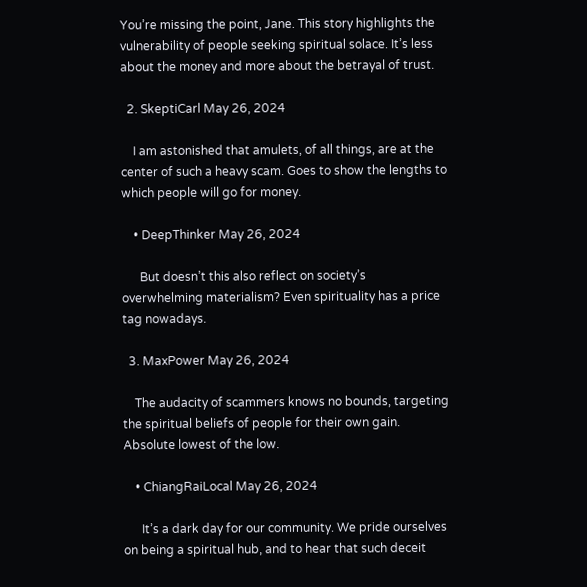You’re missing the point, Jane. This story highlights the vulnerability of people seeking spiritual solace. It’s less about the money and more about the betrayal of trust.

  2. SkeptiCarl May 26, 2024

    I am astonished that amulets, of all things, are at the center of such a heavy scam. Goes to show the lengths to which people will go for money.

    • DeepThinker May 26, 2024

      But doesn’t this also reflect on society’s overwhelming materialism? Even spirituality has a price tag nowadays.

  3. MaxPower May 26, 2024

    The audacity of scammers knows no bounds, targeting the spiritual beliefs of people for their own gain. Absolute lowest of the low.

    • ChiangRaiLocal May 26, 2024

      It’s a dark day for our community. We pride ourselves on being a spiritual hub, and to hear that such deceit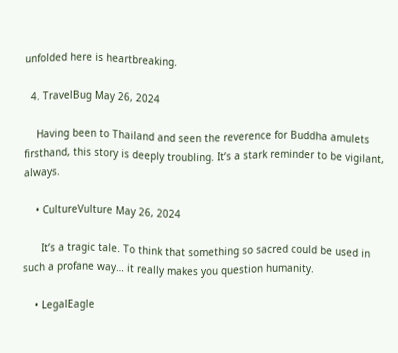unfolded here is heartbreaking.

  4. TravelBug May 26, 2024

    Having been to Thailand and seen the reverence for Buddha amulets firsthand, this story is deeply troubling. It’s a stark reminder to be vigilant, always.

    • CultureVulture May 26, 2024

      It’s a tragic tale. To think that something so sacred could be used in such a profane way… it really makes you question humanity.

    • LegalEagle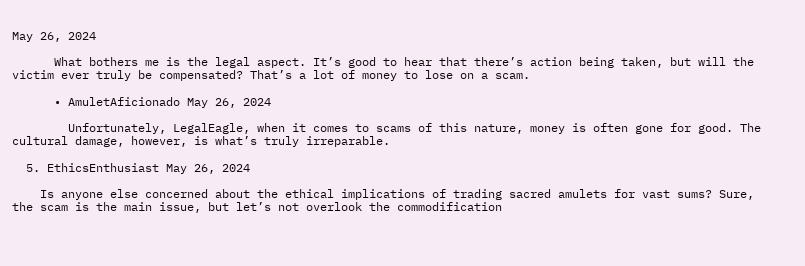May 26, 2024

      What bothers me is the legal aspect. It’s good to hear that there’s action being taken, but will the victim ever truly be compensated? That’s a lot of money to lose on a scam.

      • AmuletAficionado May 26, 2024

        Unfortunately, LegalEagle, when it comes to scams of this nature, money is often gone for good. The cultural damage, however, is what’s truly irreparable.

  5. EthicsEnthusiast May 26, 2024

    Is anyone else concerned about the ethical implications of trading sacred amulets for vast sums? Sure, the scam is the main issue, but let’s not overlook the commodification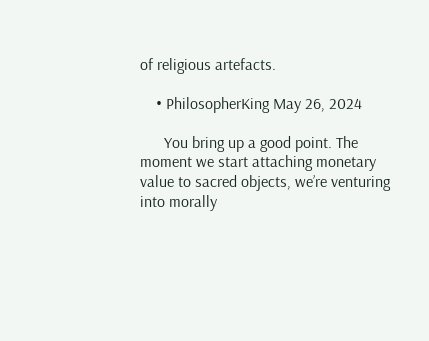of religious artefacts.

    • PhilosopherKing May 26, 2024

      You bring up a good point. The moment we start attaching monetary value to sacred objects, we’re venturing into morally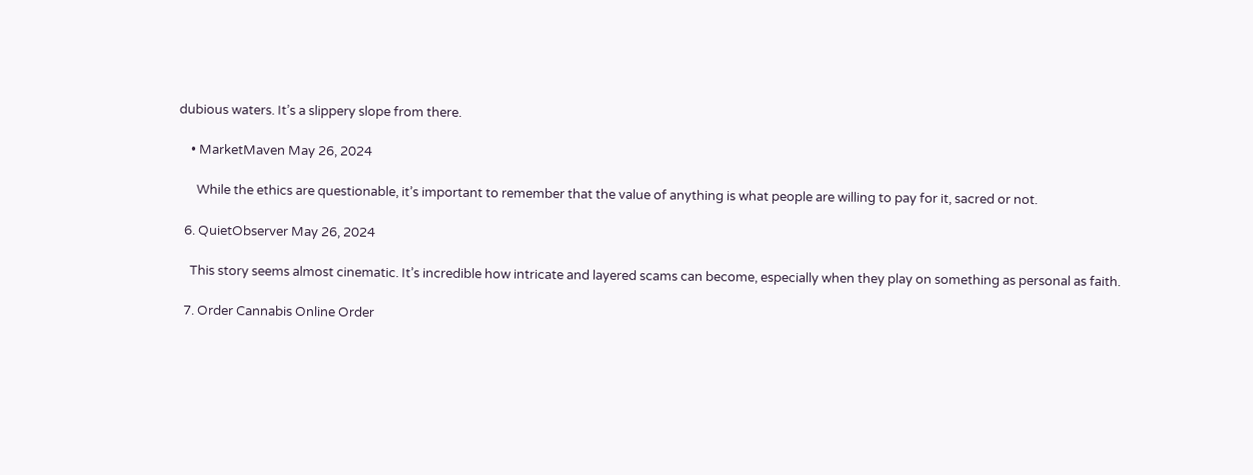dubious waters. It’s a slippery slope from there.

    • MarketMaven May 26, 2024

      While the ethics are questionable, it’s important to remember that the value of anything is what people are willing to pay for it, sacred or not.

  6. QuietObserver May 26, 2024

    This story seems almost cinematic. It’s incredible how intricate and layered scams can become, especially when they play on something as personal as faith.

  7. Order Cannabis Online Order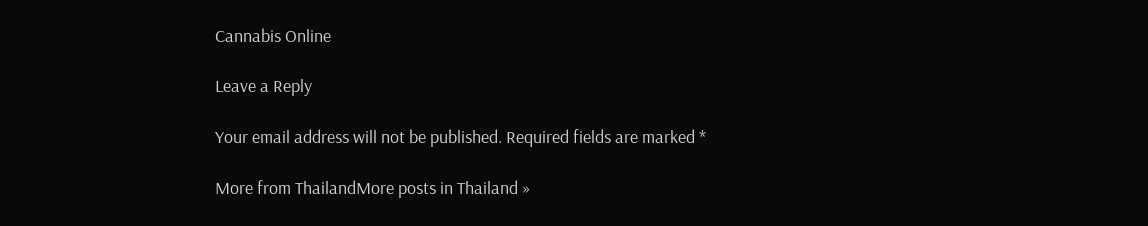Cannabis Online

Leave a Reply

Your email address will not be published. Required fields are marked *

More from ThailandMore posts in Thailand »